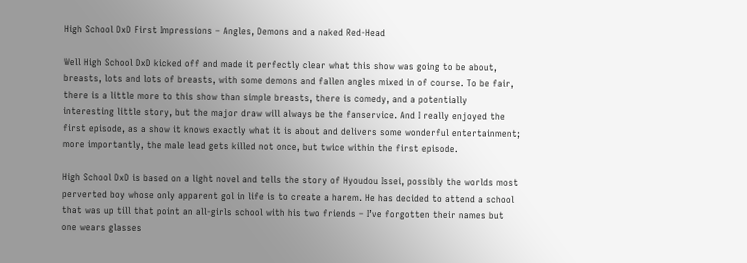High School DxD First Impressions – Angles, Demons and a naked Red-Head

Well High School DxD kicked off and made it perfectly clear what this show was going to be about, breasts, lots and lots of breasts, with some demons and fallen angles mixed in of course. To be fair, there is a little more to this show than simple breasts, there is comedy, and a potentially interesting little story, but the major draw will always be the fanservice. And I really enjoyed the first episode, as a show it knows exactly what it is about and delivers some wonderful entertainment; more importantly, the male lead gets killed not once, but twice within the first episode.

High School DxD is based on a light novel and tells the story of Hyoudou Issei, possibly the worlds most perverted boy whose only apparent gol in life is to create a harem. He has decided to attend a school that was up till that point an all-girls school with his two friends – I’ve forgotten their names but one wears glasses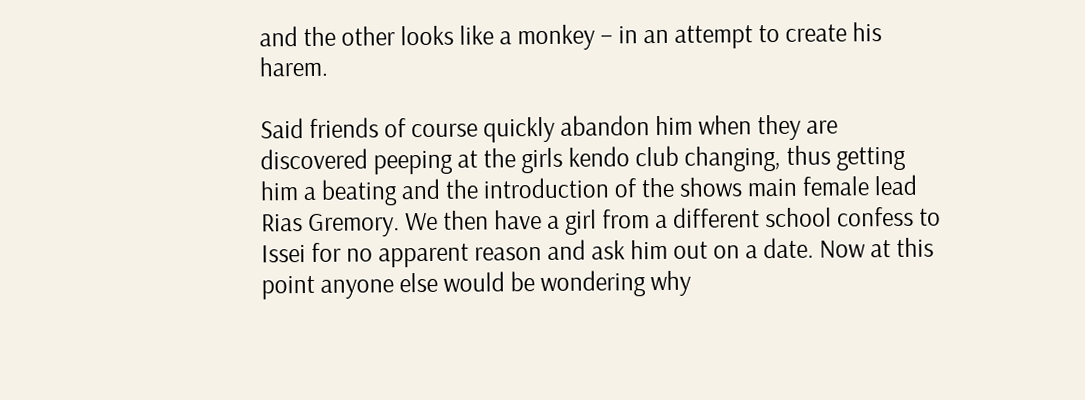and the other looks like a monkey – in an attempt to create his harem.

Said friends of course quickly abandon him when they are discovered peeping at the girls kendo club changing, thus getting him a beating and the introduction of the shows main female lead Rias Gremory. We then have a girl from a different school confess to Issei for no apparent reason and ask him out on a date. Now at this point anyone else would be wondering why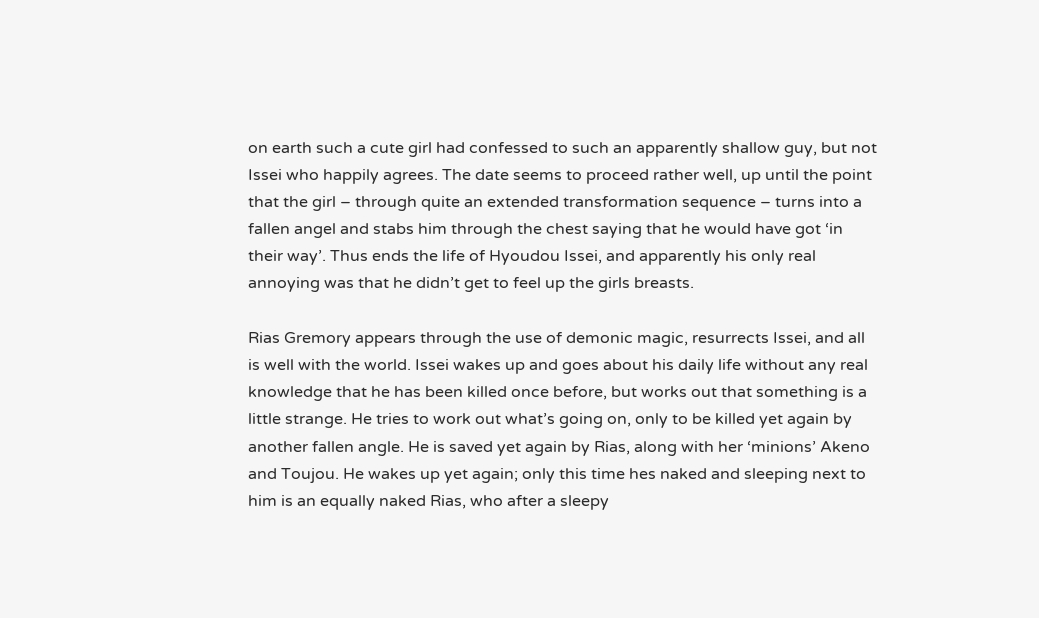on earth such a cute girl had confessed to such an apparently shallow guy, but not Issei who happily agrees. The date seems to proceed rather well, up until the point that the girl – through quite an extended transformation sequence – turns into a fallen angel and stabs him through the chest saying that he would have got ‘in their way’. Thus ends the life of Hyoudou Issei, and apparently his only real annoying was that he didn’t get to feel up the girls breasts.

Rias Gremory appears through the use of demonic magic, resurrects Issei, and all is well with the world. Issei wakes up and goes about his daily life without any real knowledge that he has been killed once before, but works out that something is a little strange. He tries to work out what’s going on, only to be killed yet again by another fallen angle. He is saved yet again by Rias, along with her ‘minions’ Akeno and Toujou. He wakes up yet again; only this time hes naked and sleeping next to him is an equally naked Rias, who after a sleepy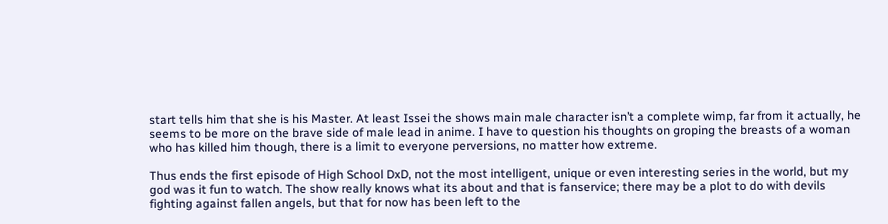start tells him that she is his Master. At least Issei the shows main male character isn’t a complete wimp, far from it actually, he seems to be more on the brave side of male lead in anime. I have to question his thoughts on groping the breasts of a woman who has killed him though, there is a limit to everyone perversions, no matter how extreme.

Thus ends the first episode of High School DxD, not the most intelligent, unique or even interesting series in the world, but my god was it fun to watch. The show really knows what its about and that is fanservice; there may be a plot to do with devils fighting against fallen angels, but that for now has been left to the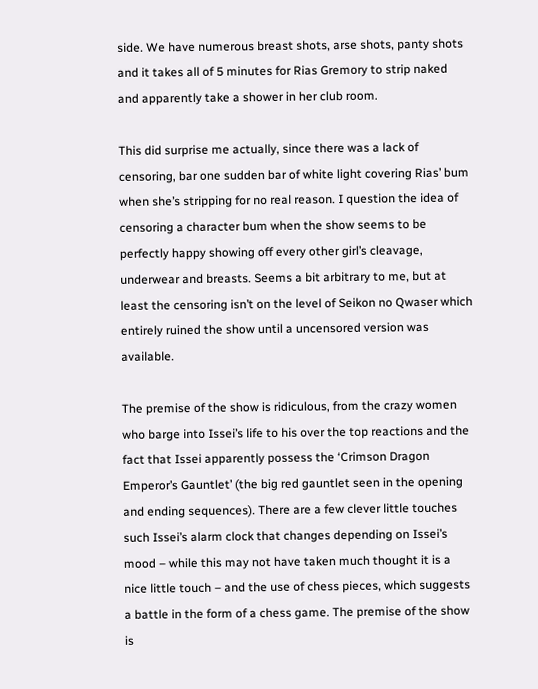side. We have numerous breast shots, arse shots, panty shots and it takes all of 5 minutes for Rias Gremory to strip naked and apparently take a shower in her club room.

This did surprise me actually, since there was a lack of censoring, bar one sudden bar of white light covering Rias’ bum when she’s stripping for no real reason. I question the idea of censoring a character bum when the show seems to be perfectly happy showing off every other girl’s cleavage, underwear and breasts. Seems a bit arbitrary to me, but at least the censoring isn’t on the level of Seikon no Qwaser which entirely ruined the show until a uncensored version was available.

The premise of the show is ridiculous, from the crazy women who barge into Issei’s life to his over the top reactions and the fact that Issei apparently possess the ‘Crimson Dragon Emperor’s Gauntlet’ (the big red gauntlet seen in the opening and ending sequences). There are a few clever little touches such Issei’s alarm clock that changes depending on Issei’s mood – while this may not have taken much thought it is a nice little touch – and the use of chess pieces, which suggests a battle in the form of a chess game. The premise of the show is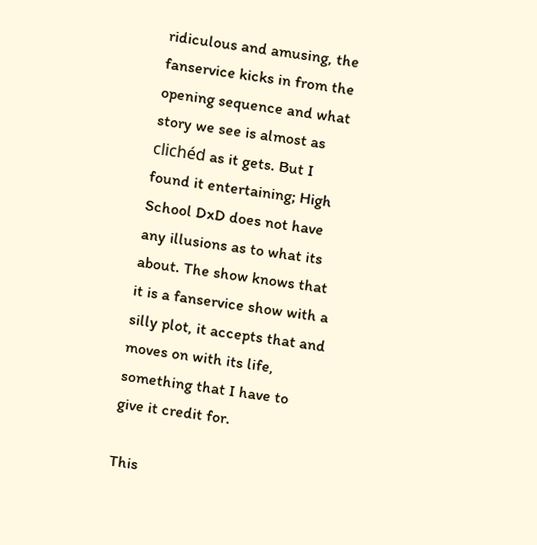ridiculous and amusing, the fanservice kicks in from the opening sequence and what story we see is almost as clichéd as it gets. But I found it entertaining; High School DxD does not have any illusions as to what its about. The show knows that it is a fanservice show with a silly plot, it accepts that and moves on with its life, something that I have to give it credit for.

This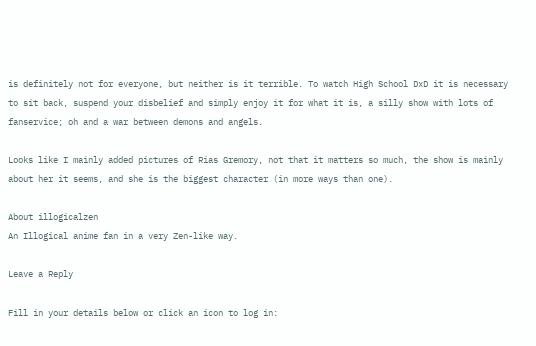is definitely not for everyone, but neither is it terrible. To watch High School DxD it is necessary to sit back, suspend your disbelief and simply enjoy it for what it is, a silly show with lots of fanservice; oh and a war between demons and angels.

Looks like I mainly added pictures of Rias Gremory, not that it matters so much, the show is mainly about her it seems, and she is the biggest character (in more ways than one).

About illogicalzen
An Illogical anime fan in a very Zen-like way.

Leave a Reply

Fill in your details below or click an icon to log in: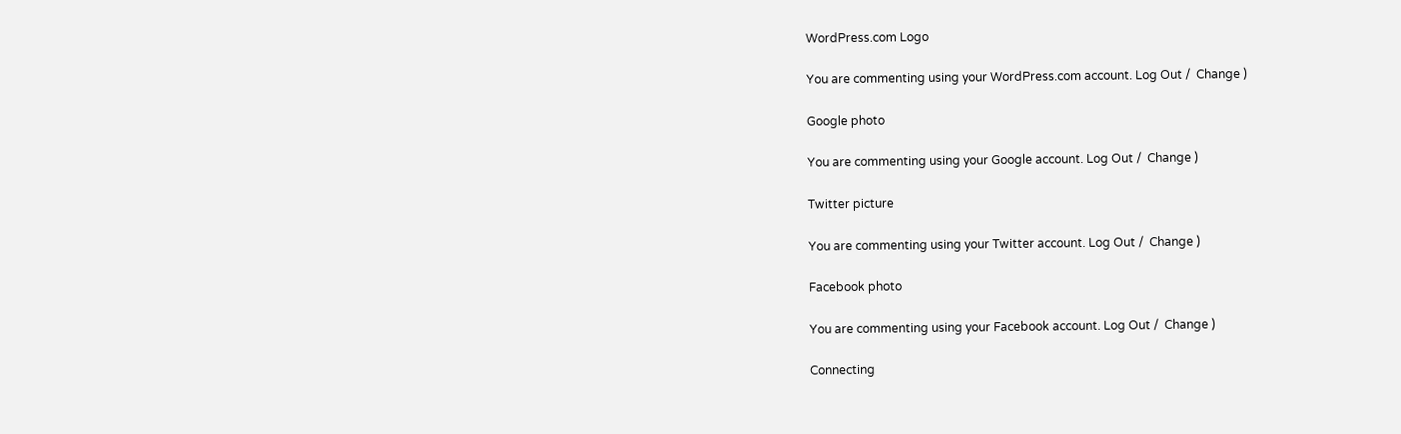WordPress.com Logo

You are commenting using your WordPress.com account. Log Out /  Change )

Google photo

You are commenting using your Google account. Log Out /  Change )

Twitter picture

You are commenting using your Twitter account. Log Out /  Change )

Facebook photo

You are commenting using your Facebook account. Log Out /  Change )

Connecting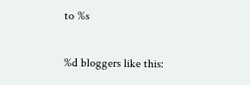to %s

%d bloggers like this: